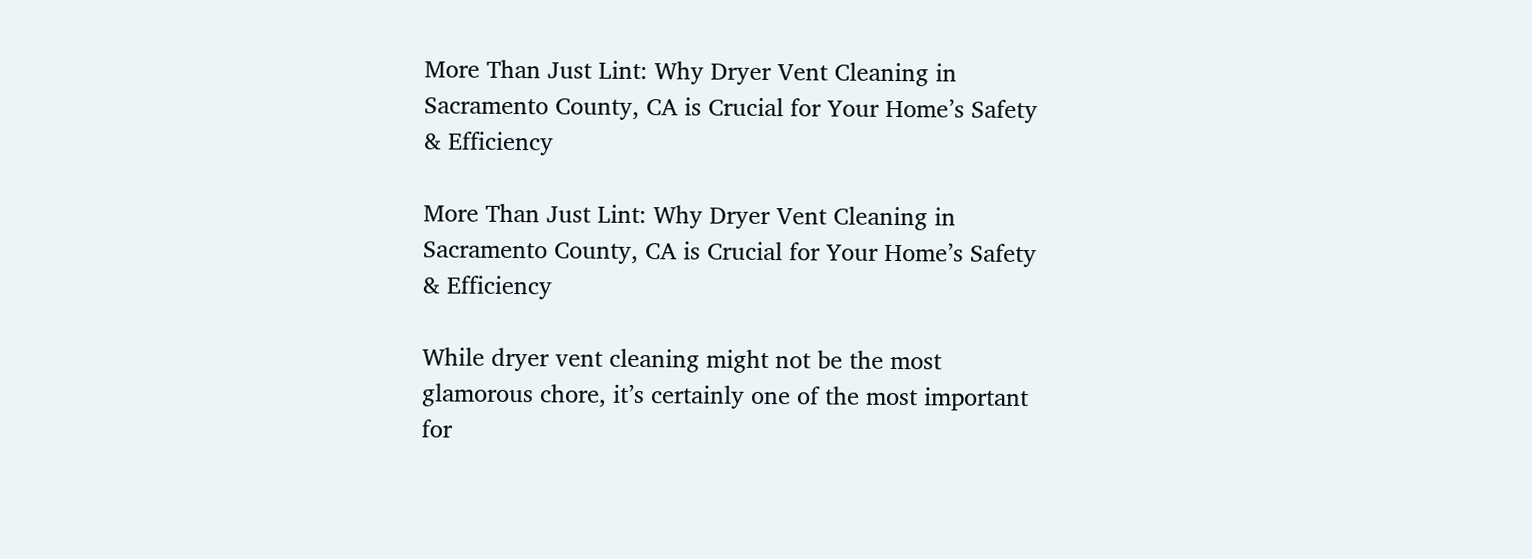More Than Just Lint: Why Dryer Vent Cleaning in Sacramento County, CA is Crucial for Your Home’s Safety & Efficiency

More Than Just Lint: Why Dryer Vent Cleaning in Sacramento County, CA is Crucial for Your Home’s Safety & Efficiency

While dryer vent cleaning might not be the most glamorous chore, it’s certainly one of the most important for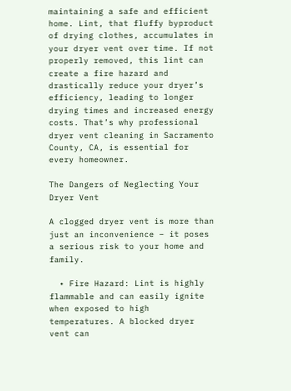maintaining a safe and efficient home. Lint, that fluffy byproduct of drying clothes, accumulates in your dryer vent over time. If not properly removed, this lint can create a fire hazard and drastically reduce your dryer’s efficiency, leading to longer drying times and increased energy costs. That’s why professional dryer vent cleaning in Sacramento County, CA, is essential for every homeowner.

The Dangers of Neglecting Your Dryer Vent

A clogged dryer vent is more than just an inconvenience – it poses a serious risk to your home and family.

  • Fire Hazard: Lint is highly flammable and can easily ignite when exposed to high temperatures. A blocked dryer vent can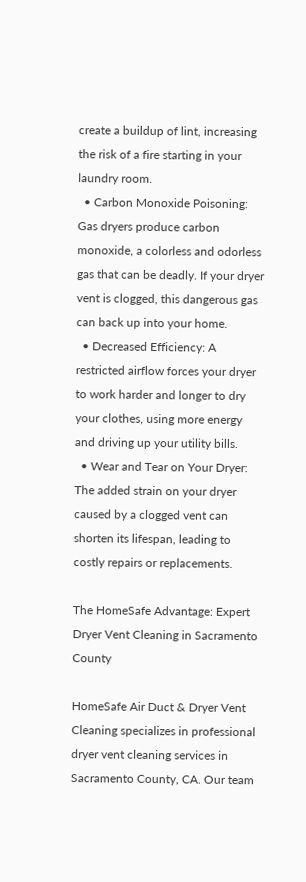create a buildup of lint, increasing the risk of a fire starting in your laundry room.
  • Carbon Monoxide Poisoning: Gas dryers produce carbon monoxide, a colorless and odorless gas that can be deadly. If your dryer vent is clogged, this dangerous gas can back up into your home.
  • Decreased Efficiency: A restricted airflow forces your dryer to work harder and longer to dry your clothes, using more energy and driving up your utility bills.
  • Wear and Tear on Your Dryer: The added strain on your dryer caused by a clogged vent can shorten its lifespan, leading to costly repairs or replacements.

The HomeSafe Advantage: Expert Dryer Vent Cleaning in Sacramento County

HomeSafe Air Duct & Dryer Vent Cleaning specializes in professional dryer vent cleaning services in Sacramento County, CA. Our team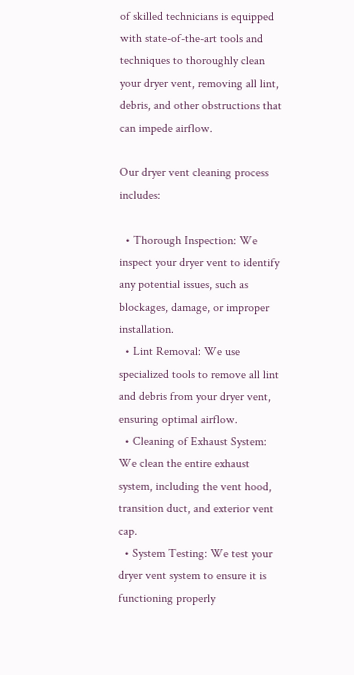of skilled technicians is equipped with state-of-the-art tools and techniques to thoroughly clean your dryer vent, removing all lint, debris, and other obstructions that can impede airflow.

Our dryer vent cleaning process includes:

  • Thorough Inspection: We inspect your dryer vent to identify any potential issues, such as blockages, damage, or improper installation.
  • Lint Removal: We use specialized tools to remove all lint and debris from your dryer vent, ensuring optimal airflow.
  • Cleaning of Exhaust System: We clean the entire exhaust system, including the vent hood, transition duct, and exterior vent cap.
  • System Testing: We test your dryer vent system to ensure it is functioning properly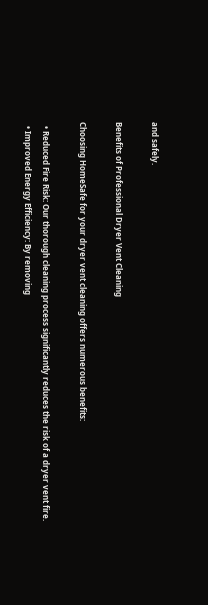and safely.

Benefits of Professional Dryer Vent Cleaning

Choosing HomeSafe for your dryer vent cleaning offers numerous benefits:

  • Reduced Fire Risk: Our thorough cleaning process significantly reduces the risk of a dryer vent fire.
  • Improved Energy Efficiency: By removing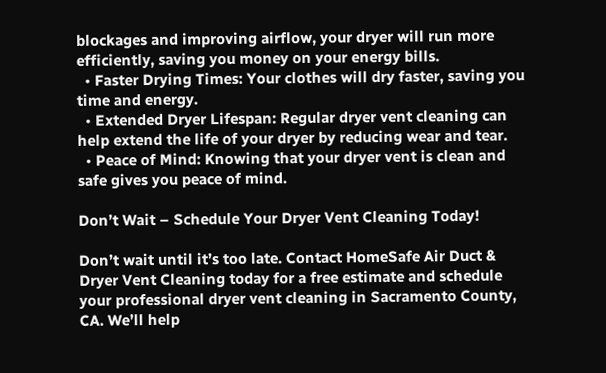blockages and improving airflow, your dryer will run more efficiently, saving you money on your energy bills.
  • Faster Drying Times: Your clothes will dry faster, saving you time and energy.
  • Extended Dryer Lifespan: Regular dryer vent cleaning can help extend the life of your dryer by reducing wear and tear.
  • Peace of Mind: Knowing that your dryer vent is clean and safe gives you peace of mind.

Don’t Wait – Schedule Your Dryer Vent Cleaning Today!

Don’t wait until it’s too late. Contact HomeSafe Air Duct & Dryer Vent Cleaning today for a free estimate and schedule your professional dryer vent cleaning in Sacramento County, CA. We’ll help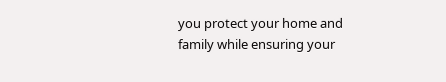you protect your home and family while ensuring your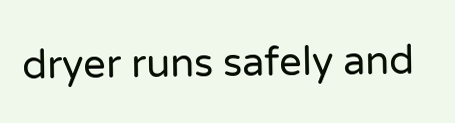dryer runs safely and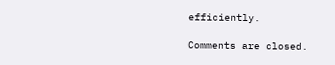efficiently.

Comments are closed.